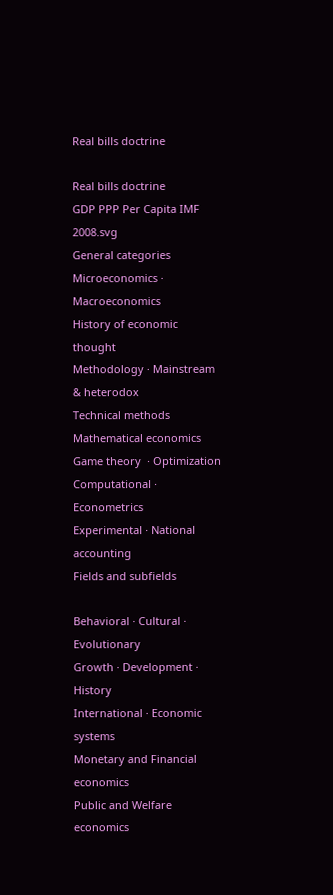Real bills doctrine

Real bills doctrine
GDP PPP Per Capita IMF 2008.svg
General categories
Microeconomics · Macroeconomics
History of economic thought
Methodology · Mainstream & heterodox
Technical methods
Mathematical economics
Game theory  · Optimization
Computational · Econometrics
Experimental · National accounting
Fields and subfields

Behavioral · Cultural · Evolutionary
Growth · Development · History
International · Economic systems
Monetary and Financial economics
Public and Welfare economics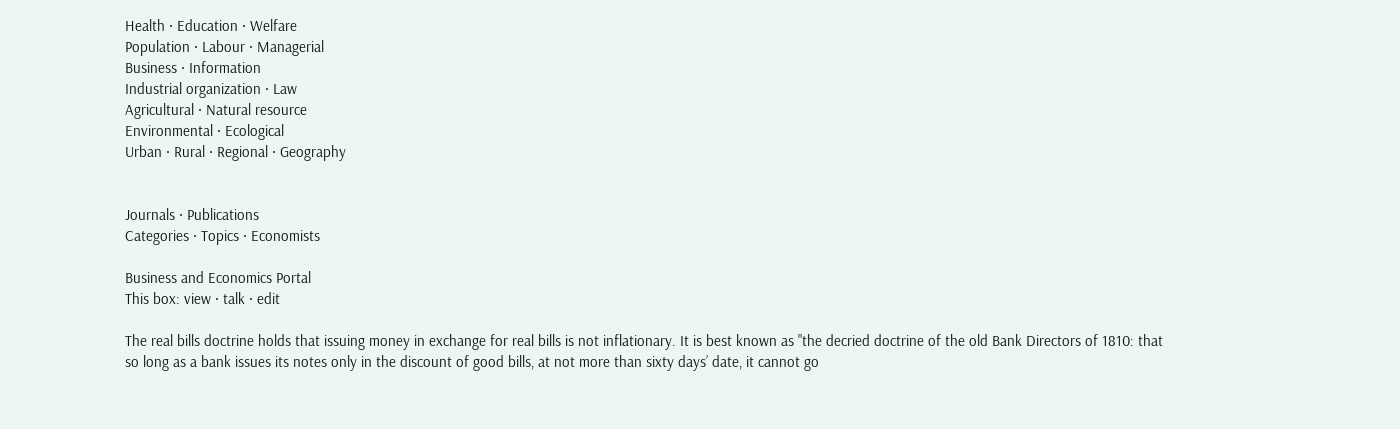Health · Education · Welfare
Population · Labour · Managerial
Business · Information
Industrial organization · Law
Agricultural · Natural resource
Environmental · Ecological
Urban · Rural · Regional · Geography


Journals · Publications
Categories · Topics · Economists

Business and Economics Portal
This box: view · talk · edit

The real bills doctrine holds that issuing money in exchange for real bills is not inflationary. It is best known as "the decried doctrine of the old Bank Directors of 1810: that so long as a bank issues its notes only in the discount of good bills, at not more than sixty days’ date, it cannot go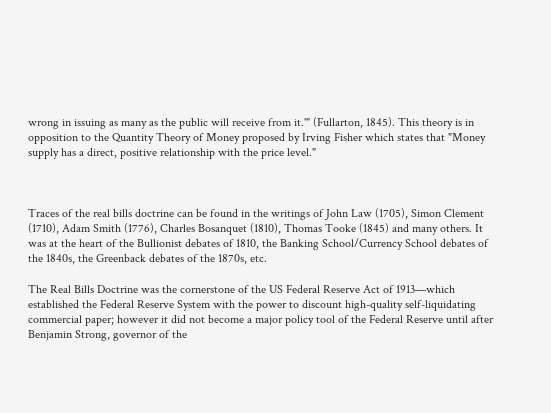wrong in issuing as many as the public will receive from it.'" (Fullarton, 1845). This theory is in opposition to the Quantity Theory of Money proposed by Irving Fisher which states that "Money supply has a direct, positive relationship with the price level."



Traces of the real bills doctrine can be found in the writings of John Law (1705), Simon Clement (1710), Adam Smith (1776), Charles Bosanquet (1810), Thomas Tooke (1845) and many others. It was at the heart of the Bullionist debates of 1810, the Banking School/Currency School debates of the 1840s, the Greenback debates of the 1870s, etc.

The Real Bills Doctrine was the cornerstone of the US Federal Reserve Act of 1913—which established the Federal Reserve System with the power to discount high-quality self-liquidating commercial paper; however it did not become a major policy tool of the Federal Reserve until after Benjamin Strong, governor of the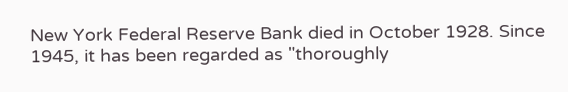New York Federal Reserve Bank died in October 1928. Since 1945, it has been regarded as "thoroughly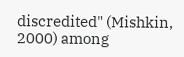discredited" (Mishkin, 2000) among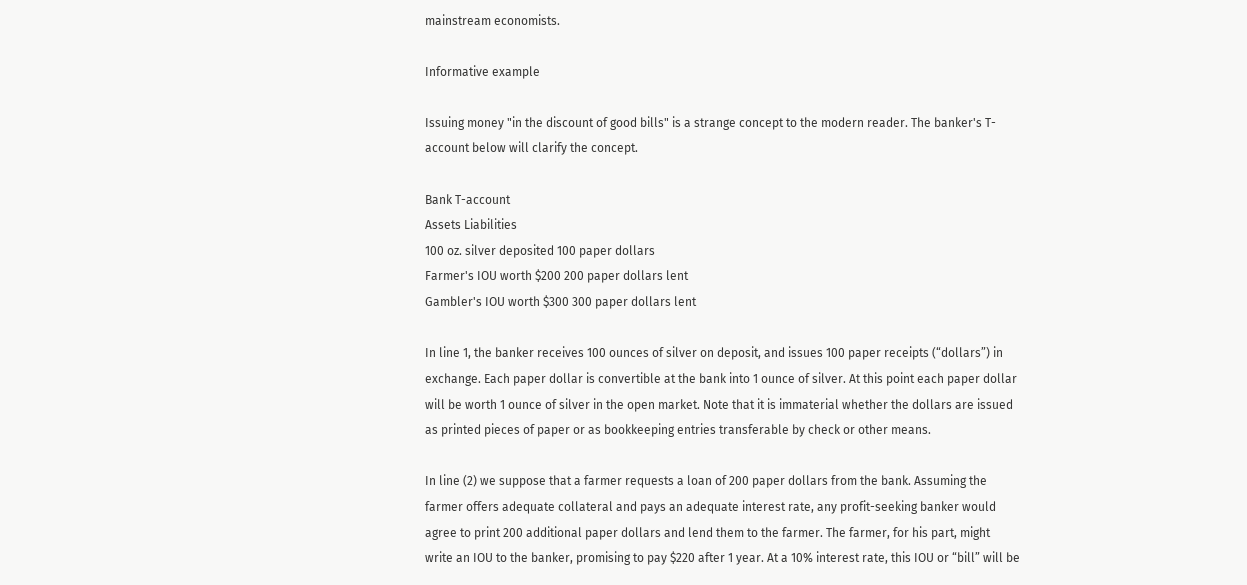mainstream economists.

Informative example

Issuing money "in the discount of good bills" is a strange concept to the modern reader. The banker's T-account below will clarify the concept.

Bank T-account
Assets Liabilities
100 oz. silver deposited 100 paper dollars
Farmer's IOU worth $200 200 paper dollars lent
Gambler's IOU worth $300 300 paper dollars lent

In line 1, the banker receives 100 ounces of silver on deposit, and issues 100 paper receipts (“dollars”) in exchange. Each paper dollar is convertible at the bank into 1 ounce of silver. At this point each paper dollar will be worth 1 ounce of silver in the open market. Note that it is immaterial whether the dollars are issued as printed pieces of paper or as bookkeeping entries transferable by check or other means.

In line (2) we suppose that a farmer requests a loan of 200 paper dollars from the bank. Assuming the farmer offers adequate collateral and pays an adequate interest rate, any profit-seeking banker would agree to print 200 additional paper dollars and lend them to the farmer. The farmer, for his part, might write an IOU to the banker, promising to pay $220 after 1 year. At a 10% interest rate, this IOU or “bill” will be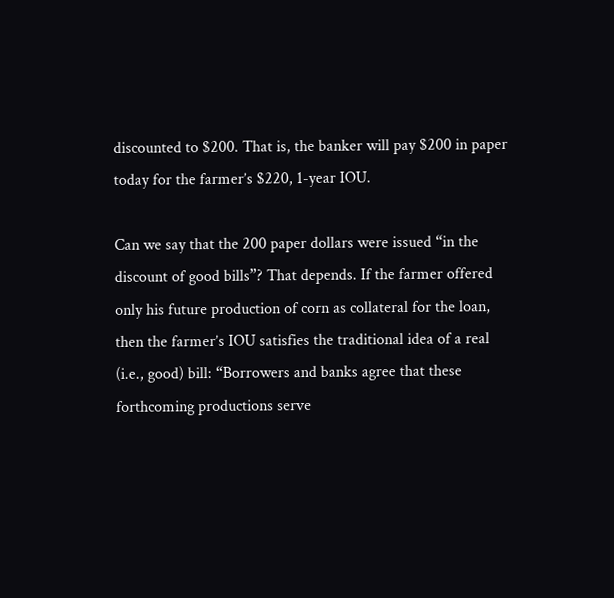discounted to $200. That is, the banker will pay $200 in paper today for the farmer’s $220, 1-year IOU.

Can we say that the 200 paper dollars were issued “in the discount of good bills”? That depends. If the farmer offered only his future production of corn as collateral for the loan, then the farmer’s IOU satisfies the traditional idea of a real (i.e., good) bill: “Borrowers and banks agree that these forthcoming productions serve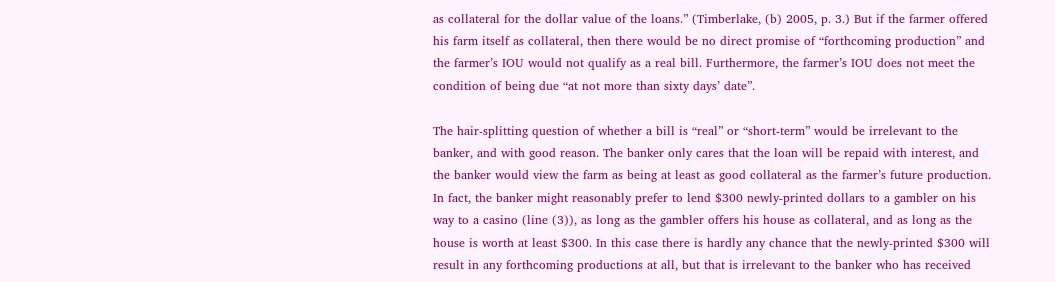as collateral for the dollar value of the loans.” (Timberlake, (b) 2005, p. 3.) But if the farmer offered his farm itself as collateral, then there would be no direct promise of “forthcoming production” and the farmer’s IOU would not qualify as a real bill. Furthermore, the farmer’s IOU does not meet the condition of being due “at not more than sixty days’ date”.

The hair-splitting question of whether a bill is “real” or “short-term” would be irrelevant to the banker, and with good reason. The banker only cares that the loan will be repaid with interest, and the banker would view the farm as being at least as good collateral as the farmer’s future production. In fact, the banker might reasonably prefer to lend $300 newly-printed dollars to a gambler on his way to a casino (line (3)), as long as the gambler offers his house as collateral, and as long as the house is worth at least $300. In this case there is hardly any chance that the newly-printed $300 will result in any forthcoming productions at all, but that is irrelevant to the banker who has received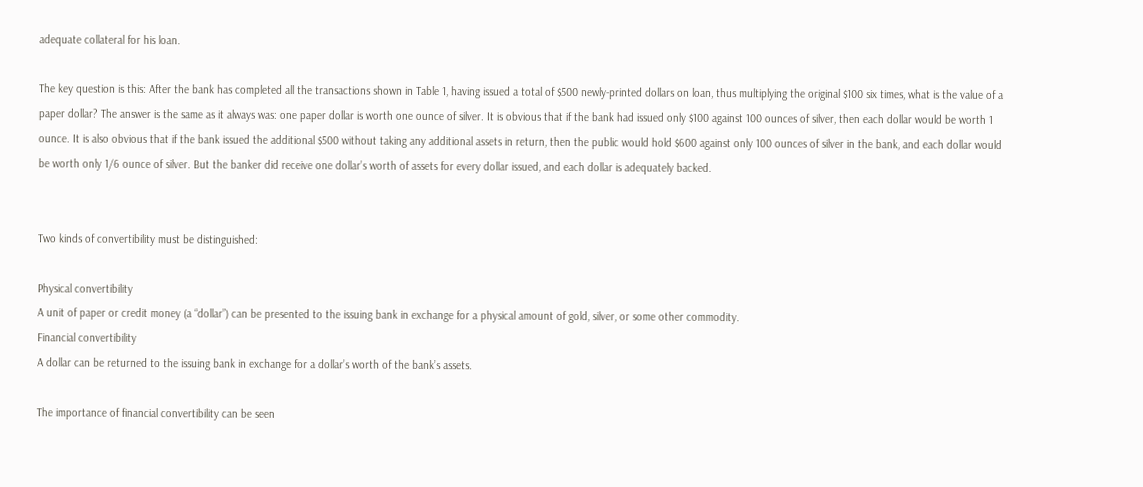adequate collateral for his loan.

The key question is this: After the bank has completed all the transactions shown in Table 1, having issued a total of $500 newly-printed dollars on loan, thus multiplying the original $100 six times, what is the value of a paper dollar? The answer is the same as it always was: one paper dollar is worth one ounce of silver. It is obvious that if the bank had issued only $100 against 100 ounces of silver, then each dollar would be worth 1 ounce. It is also obvious that if the bank issued the additional $500 without taking any additional assets in return, then the public would hold $600 against only 100 ounces of silver in the bank, and each dollar would be worth only 1/6 ounce of silver. But the banker did receive one dollar’s worth of assets for every dollar issued, and each dollar is adequately backed.


Two kinds of convertibility must be distinguished:

Physical convertibility
A unit of paper or credit money (a “dollar”) can be presented to the issuing bank in exchange for a physical amount of gold, silver, or some other commodity.
Financial convertibility
A dollar can be returned to the issuing bank in exchange for a dollar’s worth of the bank’s assets.

The importance of financial convertibility can be seen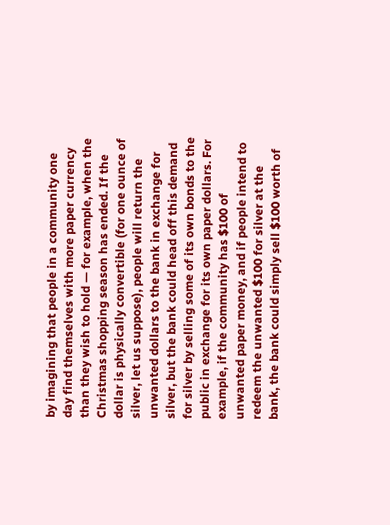by imagining that people in a community one day find themselves with more paper currency than they wish to hold — for example, when the Christmas shopping season has ended. If the dollar is physically convertible (for one ounce of silver, let us suppose), people will return the unwanted dollars to the bank in exchange for silver, but the bank could head off this demand for silver by selling some of its own bonds to the public in exchange for its own paper dollars. For example, if the community has $100 of unwanted paper money, and if people intend to redeem the unwanted $100 for silver at the bank, the bank could simply sell $100 worth of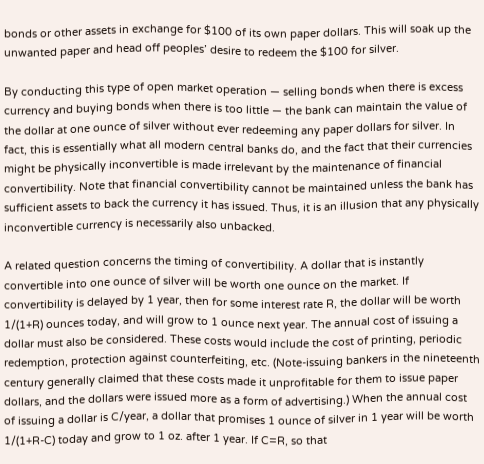bonds or other assets in exchange for $100 of its own paper dollars. This will soak up the unwanted paper and head off peoples’ desire to redeem the $100 for silver.

By conducting this type of open market operation — selling bonds when there is excess currency and buying bonds when there is too little — the bank can maintain the value of the dollar at one ounce of silver without ever redeeming any paper dollars for silver. In fact, this is essentially what all modern central banks do, and the fact that their currencies might be physically inconvertible is made irrelevant by the maintenance of financial convertibility. Note that financial convertibility cannot be maintained unless the bank has sufficient assets to back the currency it has issued. Thus, it is an illusion that any physically inconvertible currency is necessarily also unbacked.

A related question concerns the timing of convertibility. A dollar that is instantly convertible into one ounce of silver will be worth one ounce on the market. If convertibility is delayed by 1 year, then for some interest rate R, the dollar will be worth 1/(1+R) ounces today, and will grow to 1 ounce next year. The annual cost of issuing a dollar must also be considered. These costs would include the cost of printing, periodic redemption, protection against counterfeiting, etc. (Note-issuing bankers in the nineteenth century generally claimed that these costs made it unprofitable for them to issue paper dollars, and the dollars were issued more as a form of advertising.) When the annual cost of issuing a dollar is C/year, a dollar that promises 1 ounce of silver in 1 year will be worth 1/(1+R-C) today and grow to 1 oz. after 1 year. If C=R, so that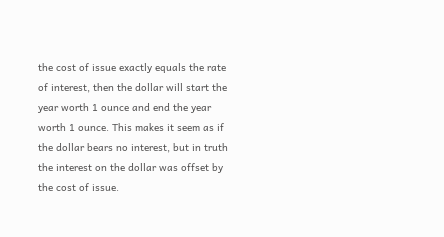the cost of issue exactly equals the rate of interest, then the dollar will start the year worth 1 ounce and end the year worth 1 ounce. This makes it seem as if the dollar bears no interest, but in truth the interest on the dollar was offset by the cost of issue.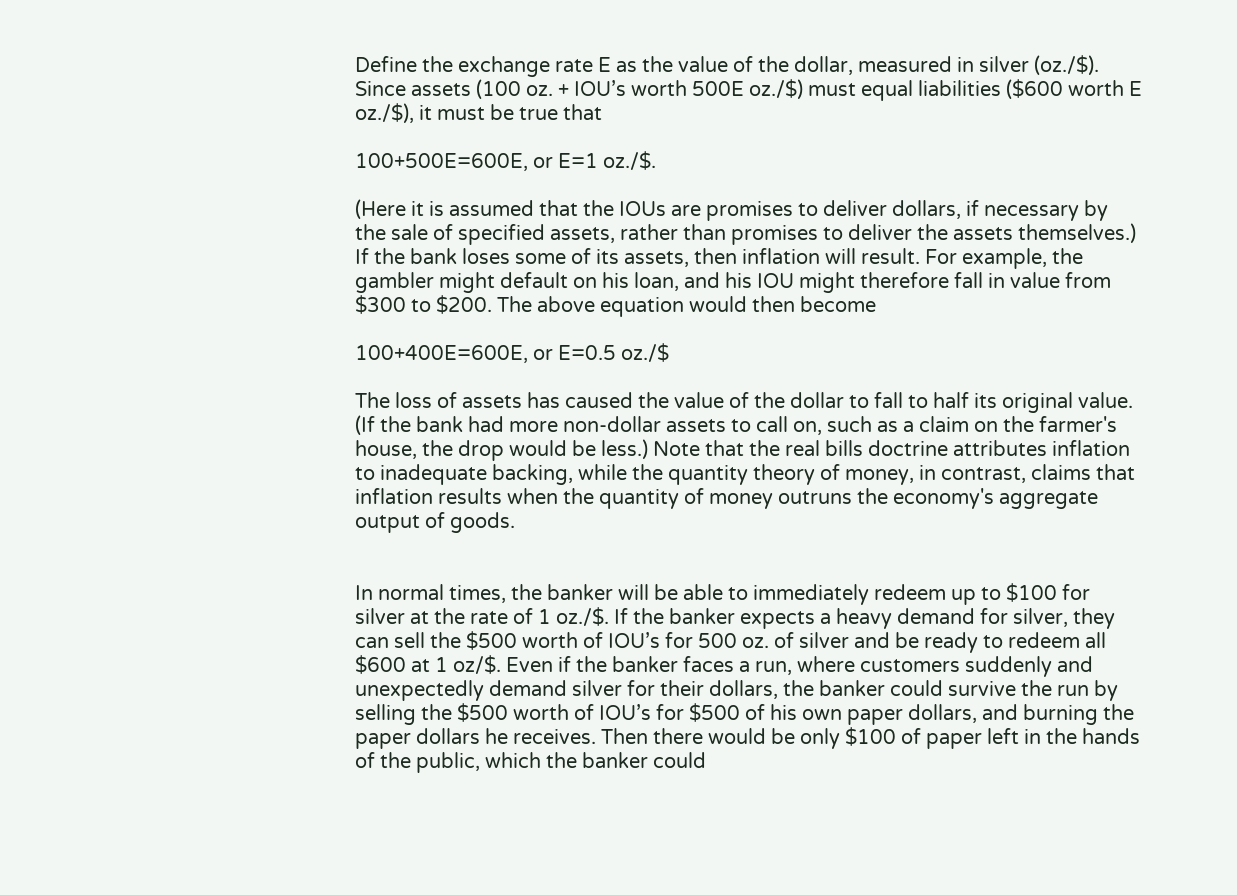Define the exchange rate E as the value of the dollar, measured in silver (oz./$). Since assets (100 oz. + IOU’s worth 500E oz./$) must equal liabilities ($600 worth E oz./$), it must be true that

100+500E=600E, or E=1 oz./$.

(Here it is assumed that the IOUs are promises to deliver dollars, if necessary by the sale of specified assets, rather than promises to deliver the assets themselves.) If the bank loses some of its assets, then inflation will result. For example, the gambler might default on his loan, and his IOU might therefore fall in value from $300 to $200. The above equation would then become

100+400E=600E, or E=0.5 oz./$

The loss of assets has caused the value of the dollar to fall to half its original value. (If the bank had more non-dollar assets to call on, such as a claim on the farmer's house, the drop would be less.) Note that the real bills doctrine attributes inflation to inadequate backing, while the quantity theory of money, in contrast, claims that inflation results when the quantity of money outruns the economy's aggregate output of goods.


In normal times, the banker will be able to immediately redeem up to $100 for silver at the rate of 1 oz./$. If the banker expects a heavy demand for silver, they can sell the $500 worth of IOU’s for 500 oz. of silver and be ready to redeem all $600 at 1 oz/$. Even if the banker faces a run, where customers suddenly and unexpectedly demand silver for their dollars, the banker could survive the run by selling the $500 worth of IOU’s for $500 of his own paper dollars, and burning the paper dollars he receives. Then there would be only $100 of paper left in the hands of the public, which the banker could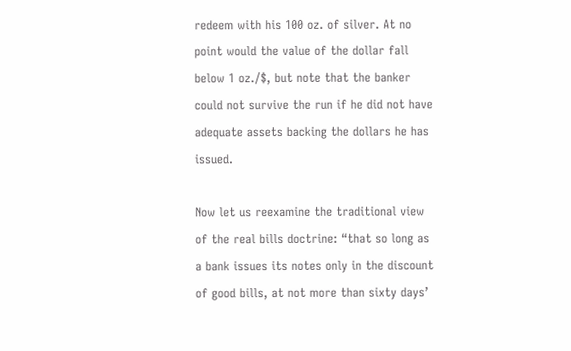redeem with his 100 oz. of silver. At no point would the value of the dollar fall below 1 oz./$, but note that the banker could not survive the run if he did not have adequate assets backing the dollars he has issued.

Now let us reexamine the traditional view of the real bills doctrine: “that so long as a bank issues its notes only in the discount of good bills, at not more than sixty days’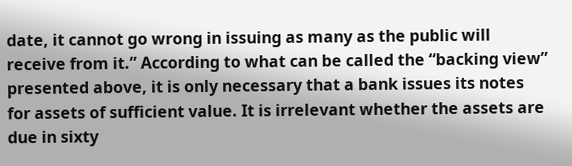date, it cannot go wrong in issuing as many as the public will receive from it.” According to what can be called the “backing view” presented above, it is only necessary that a bank issues its notes for assets of sufficient value. It is irrelevant whether the assets are due in sixty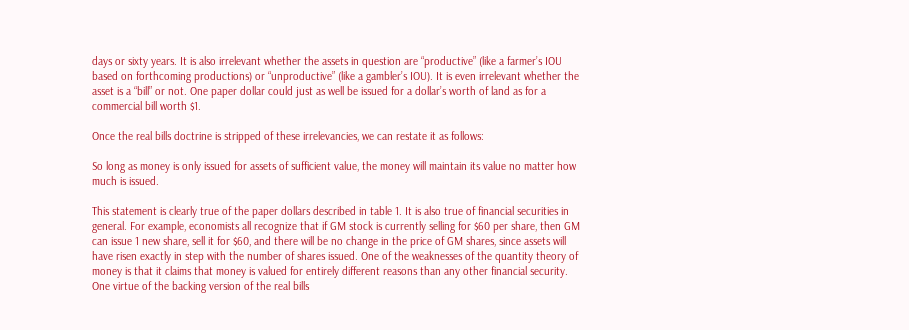days or sixty years. It is also irrelevant whether the assets in question are “productive” (like a farmer’s IOU based on forthcoming productions) or “unproductive” (like a gambler’s IOU). It is even irrelevant whether the asset is a “bill” or not. One paper dollar could just as well be issued for a dollar’s worth of land as for a commercial bill worth $1.

Once the real bills doctrine is stripped of these irrelevancies, we can restate it as follows:

So long as money is only issued for assets of sufficient value, the money will maintain its value no matter how much is issued.

This statement is clearly true of the paper dollars described in table 1. It is also true of financial securities in general. For example, economists all recognize that if GM stock is currently selling for $60 per share, then GM can issue 1 new share, sell it for $60, and there will be no change in the price of GM shares, since assets will have risen exactly in step with the number of shares issued. One of the weaknesses of the quantity theory of money is that it claims that money is valued for entirely different reasons than any other financial security. One virtue of the backing version of the real bills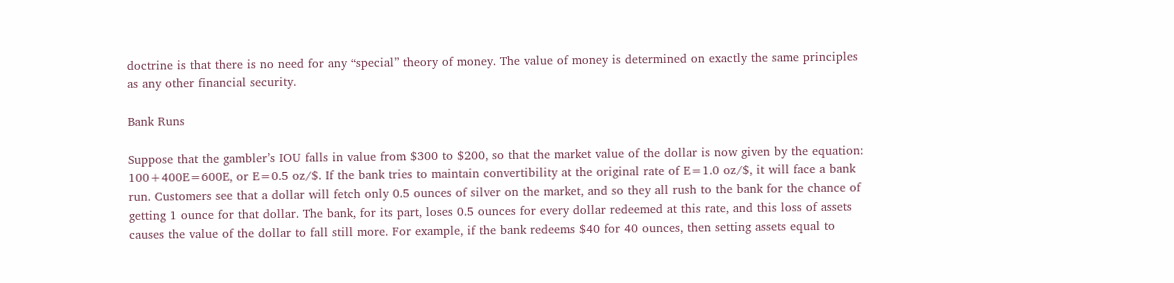doctrine is that there is no need for any “special” theory of money. The value of money is determined on exactly the same principles as any other financial security.

Bank Runs

Suppose that the gambler’s IOU falls in value from $300 to $200, so that the market value of the dollar is now given by the equation: 100+400E=600E, or E=0.5 oz/$. If the bank tries to maintain convertibility at the original rate of E=1.0 oz/$, it will face a bank run. Customers see that a dollar will fetch only 0.5 ounces of silver on the market, and so they all rush to the bank for the chance of getting 1 ounce for that dollar. The bank, for its part, loses 0.5 ounces for every dollar redeemed at this rate, and this loss of assets causes the value of the dollar to fall still more. For example, if the bank redeems $40 for 40 ounces, then setting assets equal to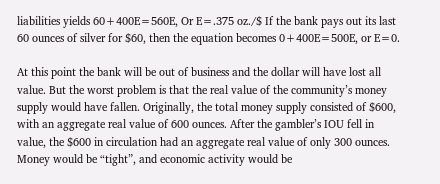liabilities yields 60+400E=560E, Or E=.375 oz./$ If the bank pays out its last 60 ounces of silver for $60, then the equation becomes 0+400E=500E, or E=0.

At this point the bank will be out of business and the dollar will have lost all value. But the worst problem is that the real value of the community’s money supply would have fallen. Originally, the total money supply consisted of $600, with an aggregate real value of 600 ounces. After the gambler’s IOU fell in value, the $600 in circulation had an aggregate real value of only 300 ounces. Money would be “tight”, and economic activity would be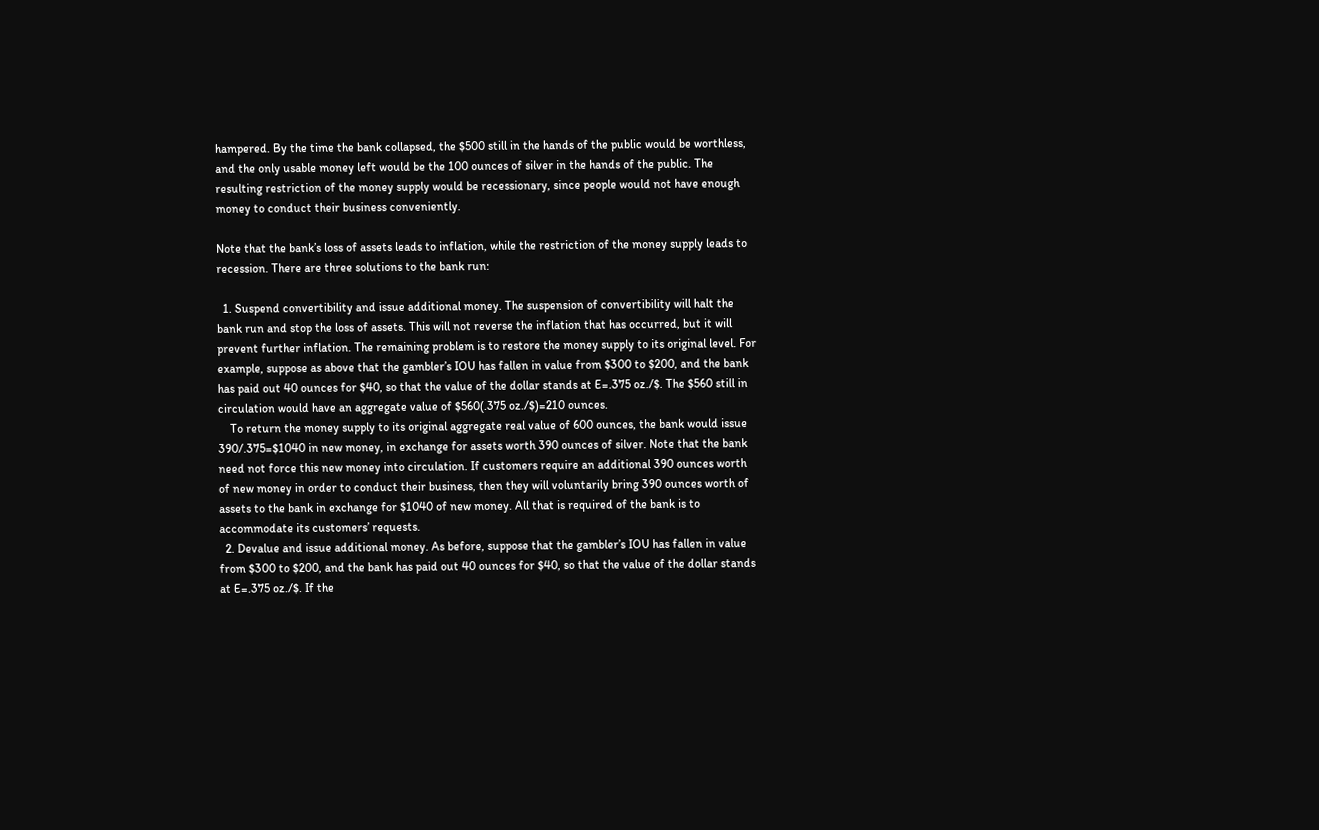hampered. By the time the bank collapsed, the $500 still in the hands of the public would be worthless, and the only usable money left would be the 100 ounces of silver in the hands of the public. The resulting restriction of the money supply would be recessionary, since people would not have enough money to conduct their business conveniently.

Note that the bank’s loss of assets leads to inflation, while the restriction of the money supply leads to recession. There are three solutions to the bank run:

  1. Suspend convertibility and issue additional money. The suspension of convertibility will halt the bank run and stop the loss of assets. This will not reverse the inflation that has occurred, but it will prevent further inflation. The remaining problem is to restore the money supply to its original level. For example, suppose as above that the gambler’s IOU has fallen in value from $300 to $200, and the bank has paid out 40 ounces for $40, so that the value of the dollar stands at E=.375 oz./$. The $560 still in circulation would have an aggregate value of $560(.375 oz./$)=210 ounces.
    To return the money supply to its original aggregate real value of 600 ounces, the bank would issue 390/.375=$1040 in new money, in exchange for assets worth 390 ounces of silver. Note that the bank need not force this new money into circulation. If customers require an additional 390 ounces worth of new money in order to conduct their business, then they will voluntarily bring 390 ounces worth of assets to the bank in exchange for $1040 of new money. All that is required of the bank is to accommodate its customers’ requests.
  2. Devalue and issue additional money. As before, suppose that the gambler’s IOU has fallen in value from $300 to $200, and the bank has paid out 40 ounces for $40, so that the value of the dollar stands at E=.375 oz./$. If the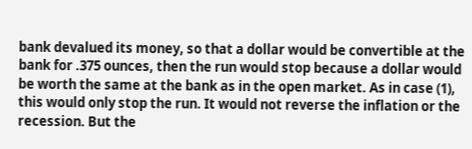bank devalued its money, so that a dollar would be convertible at the bank for .375 ounces, then the run would stop because a dollar would be worth the same at the bank as in the open market. As in case (1), this would only stop the run. It would not reverse the inflation or the recession. But the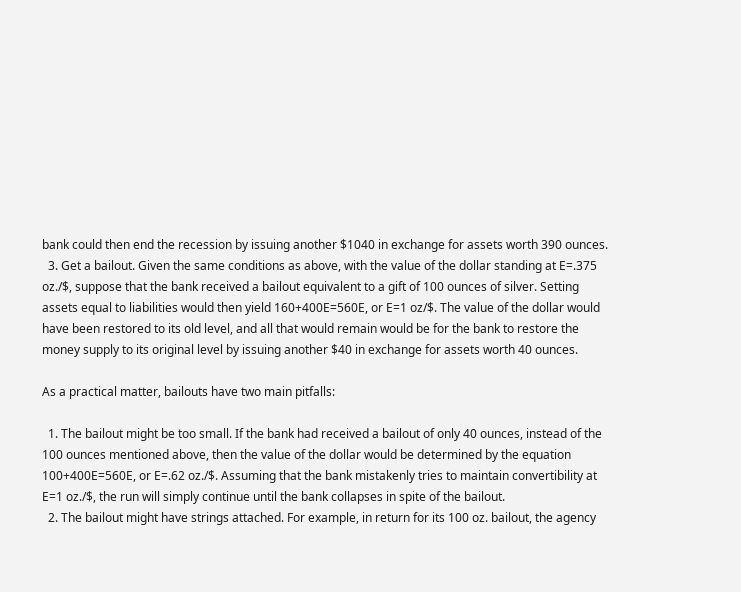bank could then end the recession by issuing another $1040 in exchange for assets worth 390 ounces.
  3. Get a bailout. Given the same conditions as above, with the value of the dollar standing at E=.375 oz./$, suppose that the bank received a bailout equivalent to a gift of 100 ounces of silver. Setting assets equal to liabilities would then yield 160+400E=560E, or E=1 oz/$. The value of the dollar would have been restored to its old level, and all that would remain would be for the bank to restore the money supply to its original level by issuing another $40 in exchange for assets worth 40 ounces.

As a practical matter, bailouts have two main pitfalls:

  1. The bailout might be too small. If the bank had received a bailout of only 40 ounces, instead of the 100 ounces mentioned above, then the value of the dollar would be determined by the equation 100+400E=560E, or E=.62 oz./$. Assuming that the bank mistakenly tries to maintain convertibility at E=1 oz./$, the run will simply continue until the bank collapses in spite of the bailout.
  2. The bailout might have strings attached. For example, in return for its 100 oz. bailout, the agency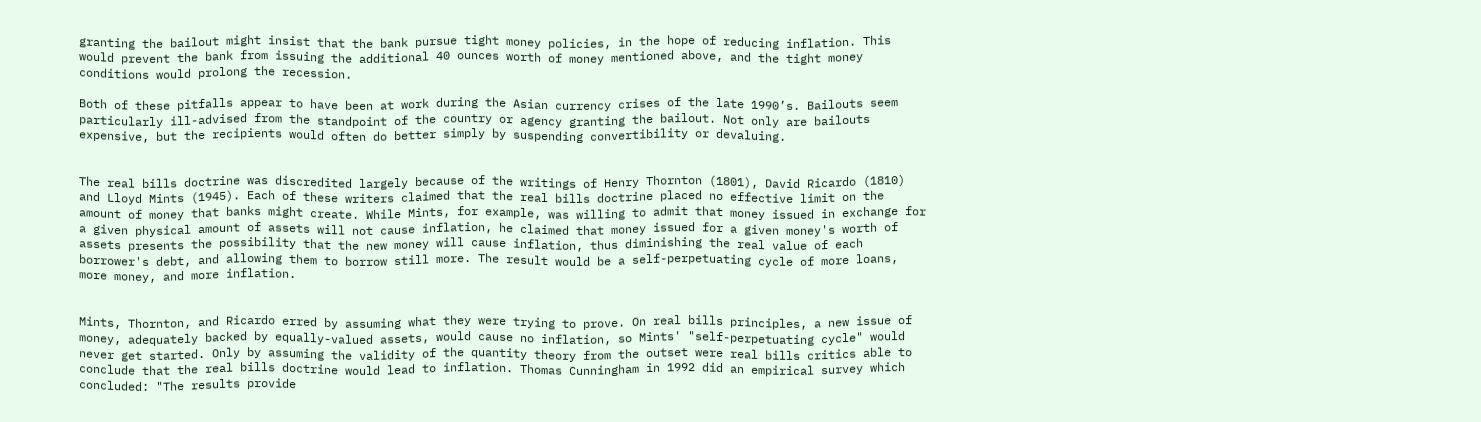granting the bailout might insist that the bank pursue tight money policies, in the hope of reducing inflation. This would prevent the bank from issuing the additional 40 ounces worth of money mentioned above, and the tight money conditions would prolong the recession.

Both of these pitfalls appear to have been at work during the Asian currency crises of the late 1990’s. Bailouts seem particularly ill-advised from the standpoint of the country or agency granting the bailout. Not only are bailouts expensive, but the recipients would often do better simply by suspending convertibility or devaluing.


The real bills doctrine was discredited largely because of the writings of Henry Thornton (1801), David Ricardo (1810) and Lloyd Mints (1945). Each of these writers claimed that the real bills doctrine placed no effective limit on the amount of money that banks might create. While Mints, for example, was willing to admit that money issued in exchange for a given physical amount of assets will not cause inflation, he claimed that money issued for a given money's worth of assets presents the possibility that the new money will cause inflation, thus diminishing the real value of each borrower's debt, and allowing them to borrow still more. The result would be a self-perpetuating cycle of more loans, more money, and more inflation.


Mints, Thornton, and Ricardo erred by assuming what they were trying to prove. On real bills principles, a new issue of money, adequately backed by equally-valued assets, would cause no inflation, so Mints' "self-perpetuating cycle" would never get started. Only by assuming the validity of the quantity theory from the outset were real bills critics able to conclude that the real bills doctrine would lead to inflation. Thomas Cunningham in 1992 did an empirical survey which concluded: "The results provide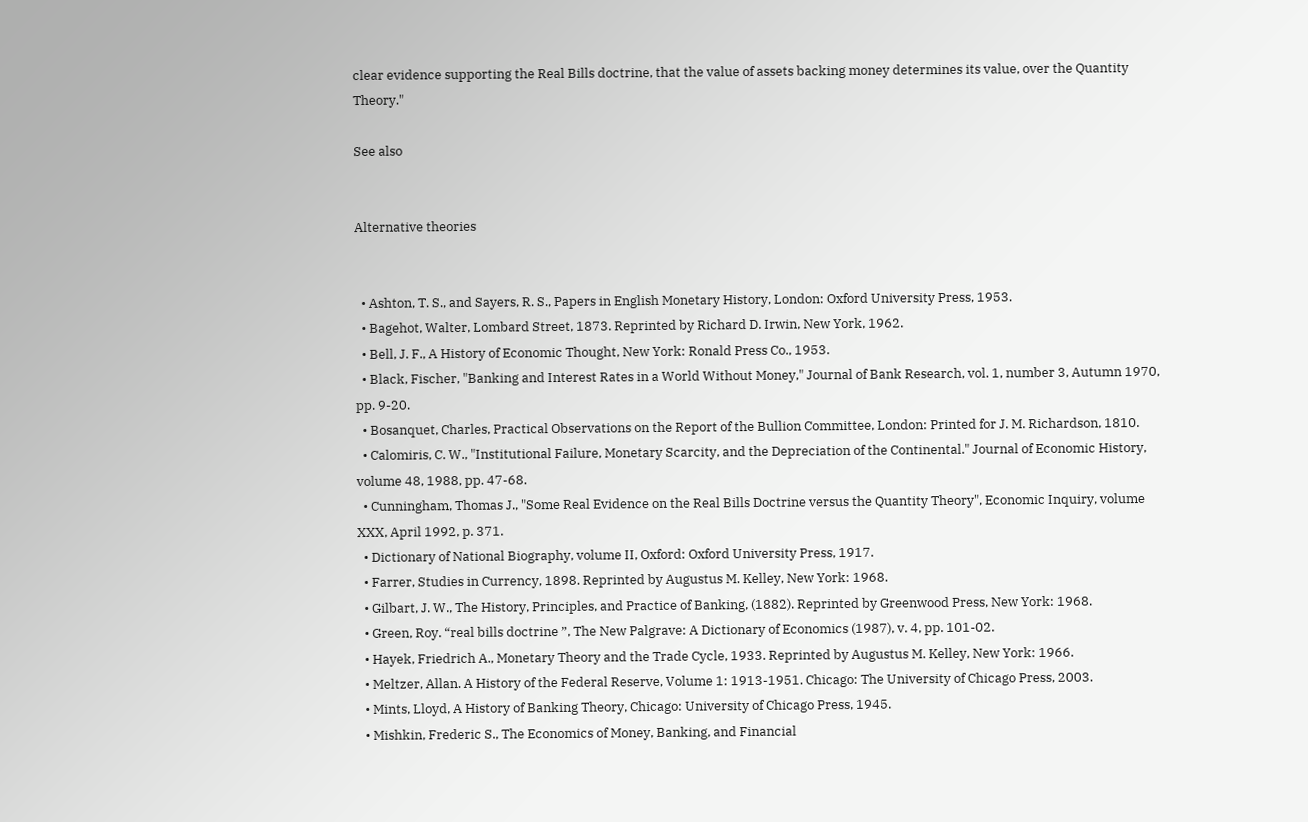clear evidence supporting the Real Bills doctrine, that the value of assets backing money determines its value, over the Quantity Theory."

See also


Alternative theories


  • Ashton, T. S., and Sayers, R. S., Papers in English Monetary History, London: Oxford University Press, 1953.
  • Bagehot, Walter, Lombard Street, 1873. Reprinted by Richard D. Irwin, New York, 1962.
  • Bell, J. F., A History of Economic Thought, New York: Ronald Press Co., 1953.
  • Black, Fischer, "Banking and Interest Rates in a World Without Money," Journal of Bank Research, vol. 1, number 3, Autumn 1970, pp. 9-20.
  • Bosanquet, Charles, Practical Observations on the Report of the Bullion Committee, London: Printed for J. M. Richardson, 1810.
  • Calomiris, C. W., "Institutional Failure, Monetary Scarcity, and the Depreciation of the Continental." Journal of Economic History, volume 48, 1988, pp. 47-68.
  • Cunningham, Thomas J., "Some Real Evidence on the Real Bills Doctrine versus the Quantity Theory", Economic Inquiry, volume XXX, April 1992, p. 371.
  • Dictionary of National Biography, volume II, Oxford: Oxford University Press, 1917.
  • Farrer, Studies in Currency, 1898. Reprinted by Augustus M. Kelley, New York: 1968.
  • Gilbart, J. W., The History, Principles, and Practice of Banking, (1882). Reprinted by Greenwood Press, New York: 1968.
  • Green, Roy. “real bills doctrine ”, The New Palgrave: A Dictionary of Economics (1987), v. 4, pp. 101-02.
  • Hayek, Friedrich A., Monetary Theory and the Trade Cycle, 1933. Reprinted by Augustus M. Kelley, New York: 1966.
  • Meltzer, Allan. A History of the Federal Reserve, Volume 1: 1913-1951. Chicago: The University of Chicago Press, 2003.
  • Mints, Lloyd, A History of Banking Theory, Chicago: University of Chicago Press, 1945.
  • Mishkin, Frederic S., The Economics of Money, Banking, and Financial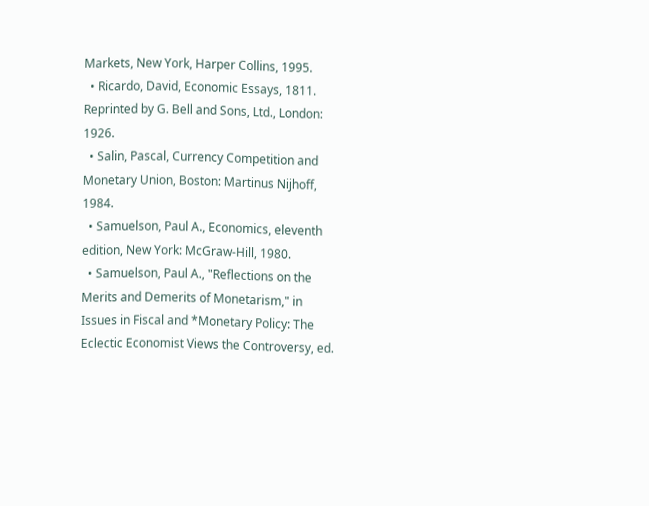Markets, New York, Harper Collins, 1995.
  • Ricardo, David, Economic Essays, 1811. Reprinted by G. Bell and Sons, Ltd., London: 1926.
  • Salin, Pascal, Currency Competition and Monetary Union, Boston: Martinus Nijhoff, 1984.
  • Samuelson, Paul A., Economics, eleventh edition, New York: McGraw-Hill, 1980.
  • Samuelson, Paul A., "Reflections on the Merits and Demerits of Monetarism," in Issues in Fiscal and *Monetary Policy: The Eclectic Economist Views the Controversy, ed.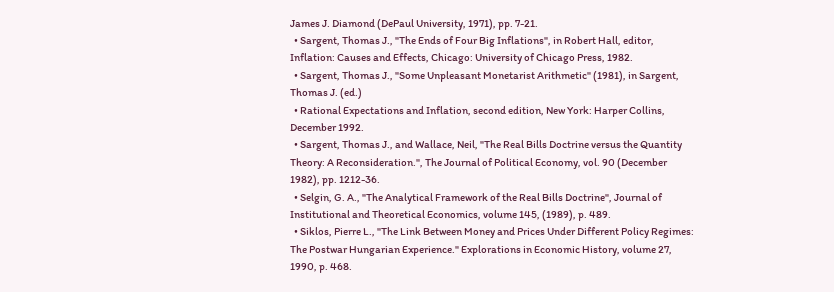James J. Diamond (DePaul University, 1971), pp. 7-21.
  • Sargent, Thomas J., "The Ends of Four Big Inflations", in Robert Hall, editor, Inflation: Causes and Effects, Chicago: University of Chicago Press, 1982.
  • Sargent, Thomas J., "Some Unpleasant Monetarist Arithmetic" (1981), in Sargent, Thomas J. (ed.)
  • Rational Expectations and Inflation, second edition, New York: Harper Collins, December 1992.
  • Sargent, Thomas J., and Wallace, Neil, "The Real Bills Doctrine versus the Quantity Theory: A Reconsideration.", The Journal of Political Economy, vol. 90 (December 1982), pp. 1212-36.
  • Selgin, G. A., "The Analytical Framework of the Real Bills Doctrine", Journal of Institutional and Theoretical Economics, volume 145, (1989), p. 489.
  • Siklos, Pierre L., "The Link Between Money and Prices Under Different Policy Regimes: The Postwar Hungarian Experience." Explorations in Economic History, volume 27, 1990, p. 468.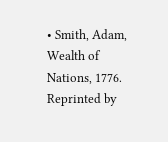• Smith, Adam, Wealth of Nations, 1776. Reprinted by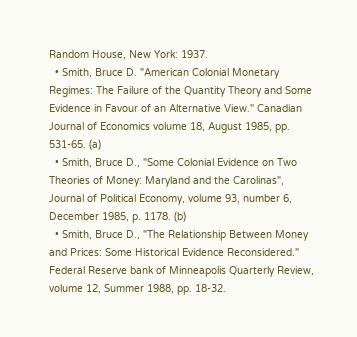Random House, New York: 1937.
  • Smith, Bruce D. "American Colonial Monetary Regimes: The Failure of the Quantity Theory and Some Evidence in Favour of an Alternative View." Canadian Journal of Economics volume 18, August 1985, pp. 531-65. (a)
  • Smith, Bruce D., "Some Colonial Evidence on Two Theories of Money: Maryland and the Carolinas", Journal of Political Economy, volume 93, number 6, December 1985, p. 1178. (b)
  • Smith, Bruce D., "The Relationship Between Money and Prices: Some Historical Evidence Reconsidered." Federal Reserve bank of Minneapolis Quarterly Review, volume 12, Summer 1988, pp. 18-32.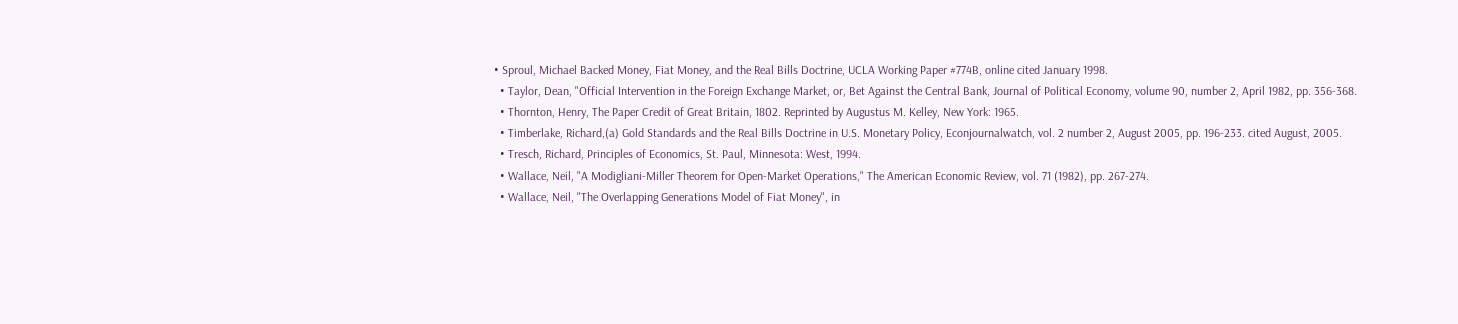• Sproul, Michael Backed Money, Fiat Money, and the Real Bills Doctrine, UCLA Working Paper #774B, online cited January 1998.
  • Taylor, Dean, "Official Intervention in the Foreign Exchange Market, or, Bet Against the Central Bank, Journal of Political Economy, volume 90, number 2, April 1982, pp. 356-368.
  • Thornton, Henry, The Paper Credit of Great Britain, 1802. Reprinted by Augustus M. Kelley, New York: 1965.
  • Timberlake, Richard,(a) Gold Standards and the Real Bills Doctrine in U.S. Monetary Policy, Econjournalwatch, vol. 2 number 2, August 2005, pp. 196-233. cited August, 2005.
  • Tresch, Richard, Principles of Economics, St. Paul, Minnesota: West, 1994.
  • Wallace, Neil, "A Modigliani-Miller Theorem for Open-Market Operations," The American Economic Review, vol. 71 (1982), pp. 267-274.
  • Wallace, Neil, "The Overlapping Generations Model of Fiat Money", in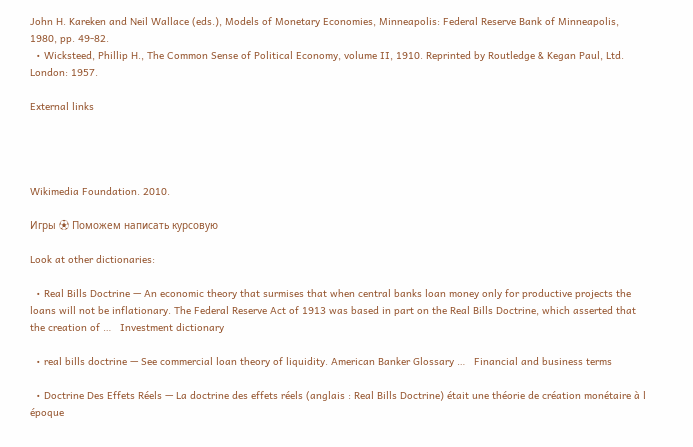John H. Kareken and Neil Wallace (eds.), Models of Monetary Economies, Minneapolis: Federal Reserve Bank of Minneapolis, 1980, pp. 49-82.
  • Wicksteed, Phillip H., The Common Sense of Political Economy, volume II, 1910. Reprinted by Routledge & Kegan Paul, Ltd. London: 1957.

External links




Wikimedia Foundation. 2010.

Игры ⚽ Поможем написать курсовую

Look at other dictionaries:

  • Real Bills Doctrine — An economic theory that surmises that when central banks loan money only for productive projects the loans will not be inflationary. The Federal Reserve Act of 1913 was based in part on the Real Bills Doctrine, which asserted that the creation of …   Investment dictionary

  • real bills doctrine — See commercial loan theory of liquidity. American Banker Glossary …   Financial and business terms

  • Doctrine Des Effets Réels — La doctrine des effets réels (anglais : Real Bills Doctrine) était une théorie de création monétaire à l époque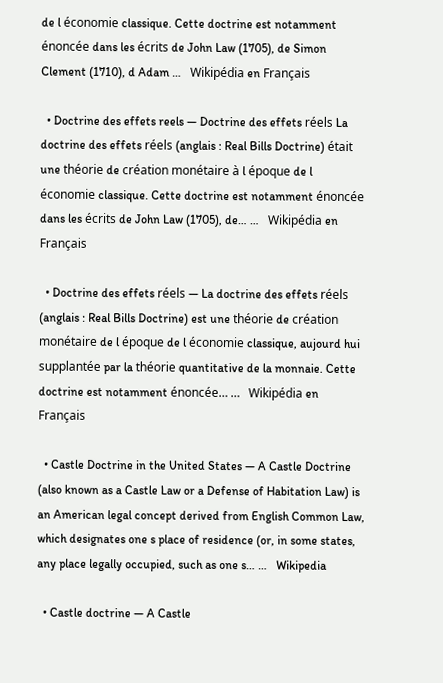de l économie classique. Cette doctrine est notamment énoncée dans les écrits de John Law (1705), de Simon Clement (1710), d Adam …   Wikipédia en Français

  • Doctrine des effets reels — Doctrine des effets réels La doctrine des effets réels (anglais : Real Bills Doctrine) était une théorie de création monétaire à l époque de l économie classique. Cette doctrine est notamment énoncée dans les écrits de John Law (1705), de… …   Wikipédia en Français

  • Doctrine des effets réels — La doctrine des effets réels (anglais : Real Bills Doctrine) est une théorie de création monétaire de l époque de l économie classique, aujourd hui supplantée par la théorie quantitative de la monnaie. Cette doctrine est notamment énoncée… …   Wikipédia en Français

  • Castle Doctrine in the United States — A Castle Doctrine (also known as a Castle Law or a Defense of Habitation Law) is an American legal concept derived from English Common Law, which designates one s place of residence (or, in some states, any place legally occupied, such as one s… …   Wikipedia

  • Castle doctrine — A Castle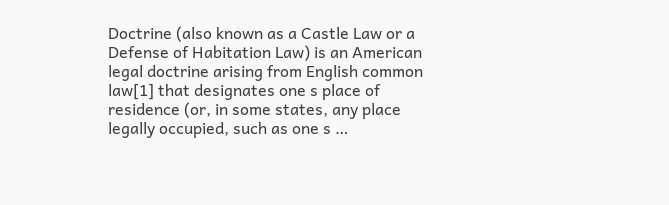Doctrine (also known as a Castle Law or a Defense of Habitation Law) is an American legal doctrine arising from English common law[1] that designates one s place of residence (or, in some states, any place legally occupied, such as one s …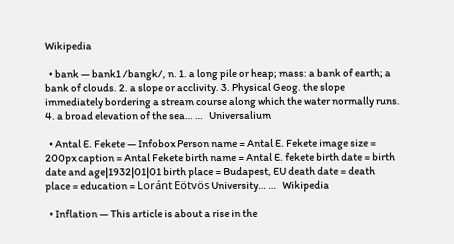Wikipedia

  • bank — bank1 /bangk/, n. 1. a long pile or heap; mass: a bank of earth; a bank of clouds. 2. a slope or acclivity. 3. Physical Geog. the slope immediately bordering a stream course along which the water normally runs. 4. a broad elevation of the sea… …   Universalium

  • Antal E. Fekete — Infobox Person name = Antal E. Fekete image size = 200px caption = Antal Fekete birth name = Antal E. fekete birth date = birth date and age|1932|01|01 birth place = Budapest, EU death date = death place = education = Loránt Eötvös University… …   Wikipedia

  • Inflation — This article is about a rise in the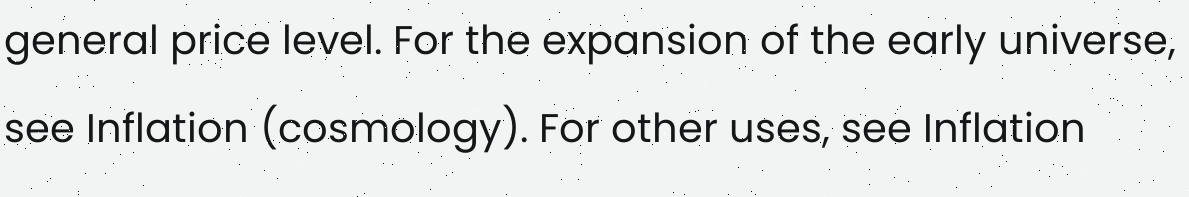general price level. For the expansion of the early universe, see Inflation (cosmology). For other uses, see Inflation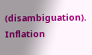(disambiguation). Inflation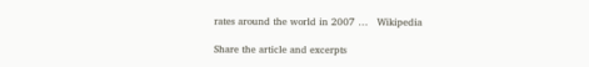rates around the world in 2007 …   Wikipedia

Share the article and excerpts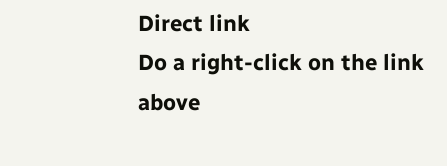Direct link
Do a right-click on the link above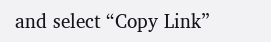and select “Copy Link”